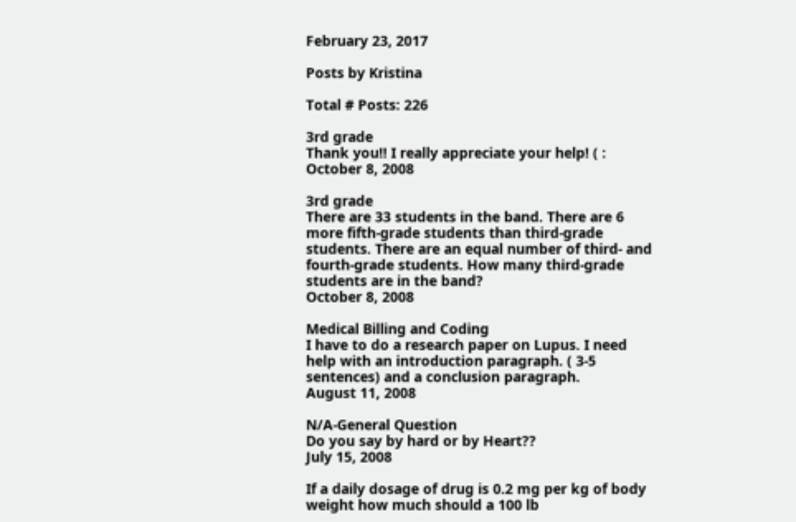February 23, 2017

Posts by Kristina

Total # Posts: 226

3rd grade
Thank you!! I really appreciate your help! ( :
October 8, 2008

3rd grade
There are 33 students in the band. There are 6 more fifth-grade students than third-grade students. There are an equal number of third- and fourth-grade students. How many third-grade students are in the band?
October 8, 2008

Medical Billing and Coding
I have to do a research paper on Lupus. I need help with an introduction paragraph. ( 3-5 sentences) and a conclusion paragraph.
August 11, 2008

N/A-General Question
Do you say by hard or by Heart??
July 15, 2008

If a daily dosage of drug is 0.2 mg per kg of body weight how much should a 100 lb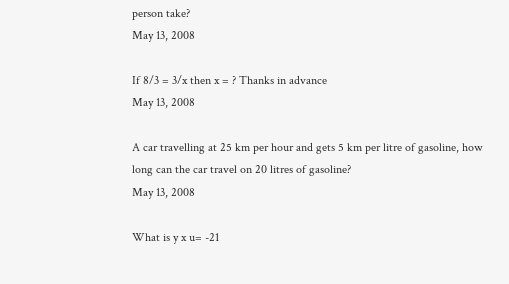person take?
May 13, 2008

If 8/3 = 3/x then x = ? Thanks in advance
May 13, 2008

A car travelling at 25 km per hour and gets 5 km per litre of gasoline, how long can the car travel on 20 litres of gasoline?
May 13, 2008

What is y x u= -21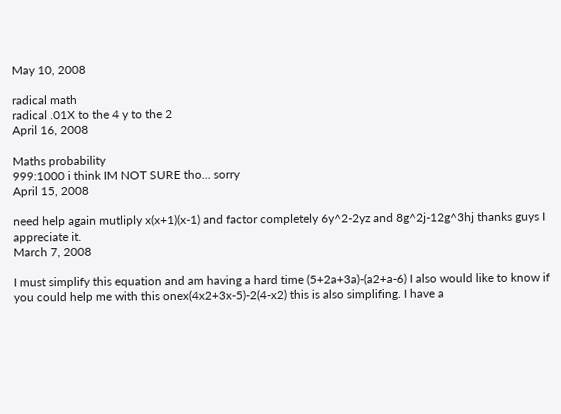May 10, 2008

radical math
radical .01X to the 4 y to the 2
April 16, 2008

Maths probability
999:1000 i think IM NOT SURE tho... sorry
April 15, 2008

need help again mutliply x(x+1)(x-1) and factor completely 6y^2-2yz and 8g^2j-12g^3hj thanks guys I appreciate it.
March 7, 2008

I must simplify this equation and am having a hard time (5+2a+3a)-(a2+a-6) I also would like to know if you could help me with this onex(4x2+3x-5)-2(4-x2) this is also simplifing. I have a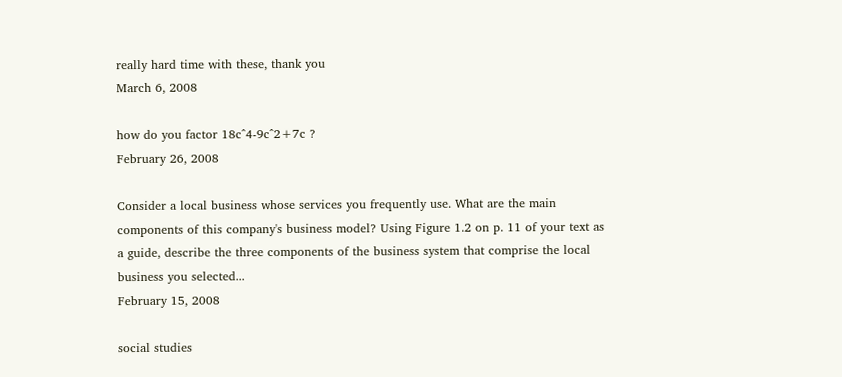really hard time with these, thank you
March 6, 2008

how do you factor 18c^4-9c^2+7c ?
February 26, 2008

Consider a local business whose services you frequently use. What are the main components of this company's business model? Using Figure 1.2 on p. 11 of your text as a guide, describe the three components of the business system that comprise the local business you selected...
February 15, 2008

social studies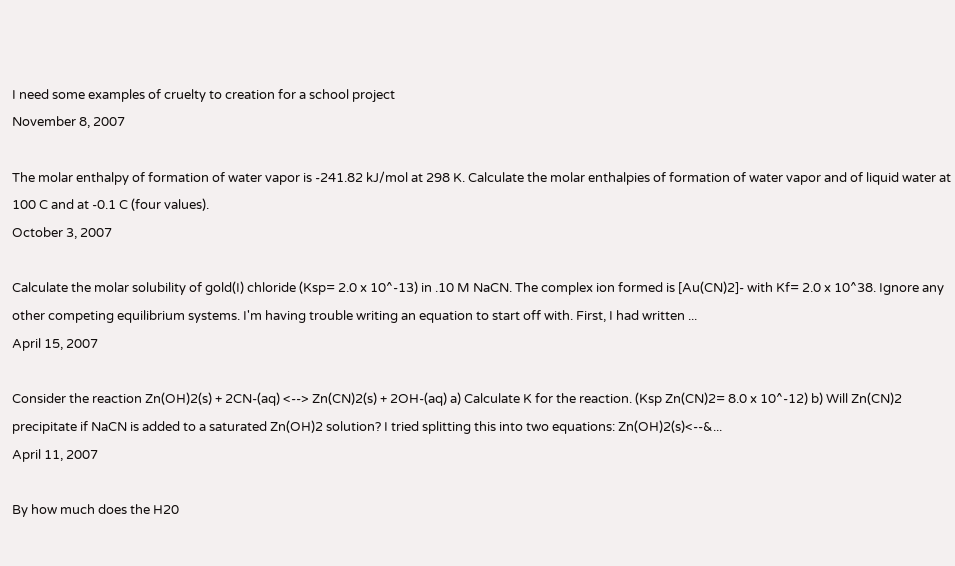I need some examples of cruelty to creation for a school project
November 8, 2007

The molar enthalpy of formation of water vapor is -241.82 kJ/mol at 298 K. Calculate the molar enthalpies of formation of water vapor and of liquid water at 100 C and at -0.1 C (four values).
October 3, 2007

Calculate the molar solubility of gold(I) chloride (Ksp= 2.0 x 10^-13) in .10 M NaCN. The complex ion formed is [Au(CN)2]- with Kf= 2.0 x 10^38. Ignore any other competing equilibrium systems. I'm having trouble writing an equation to start off with. First, I had written ...
April 15, 2007

Consider the reaction Zn(OH)2(s) + 2CN-(aq) <--> Zn(CN)2(s) + 2OH-(aq) a) Calculate K for the reaction. (Ksp Zn(CN)2= 8.0 x 10^-12) b) Will Zn(CN)2 precipitate if NaCN is added to a saturated Zn(OH)2 solution? I tried splitting this into two equations: Zn(OH)2(s)<--&...
April 11, 2007

By how much does the H20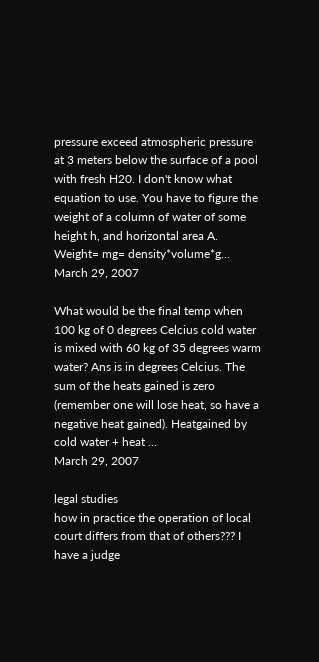pressure exceed atmospheric pressure at 3 meters below the surface of a pool with fresh H20. I don't know what equation to use. You have to figure the weight of a column of water of some height h, and horizontal area A. Weight= mg= density*volume*g...
March 29, 2007

What would be the final temp when 100 kg of 0 degrees Celcius cold water is mixed with 60 kg of 35 degrees warm water? Ans is in degrees Celcius. The sum of the heats gained is zero (remember one will lose heat, so have a negative heat gained). Heatgained by cold water + heat ...
March 29, 2007

legal studies
how in practice the operation of local court differs from that of others??? I have a judge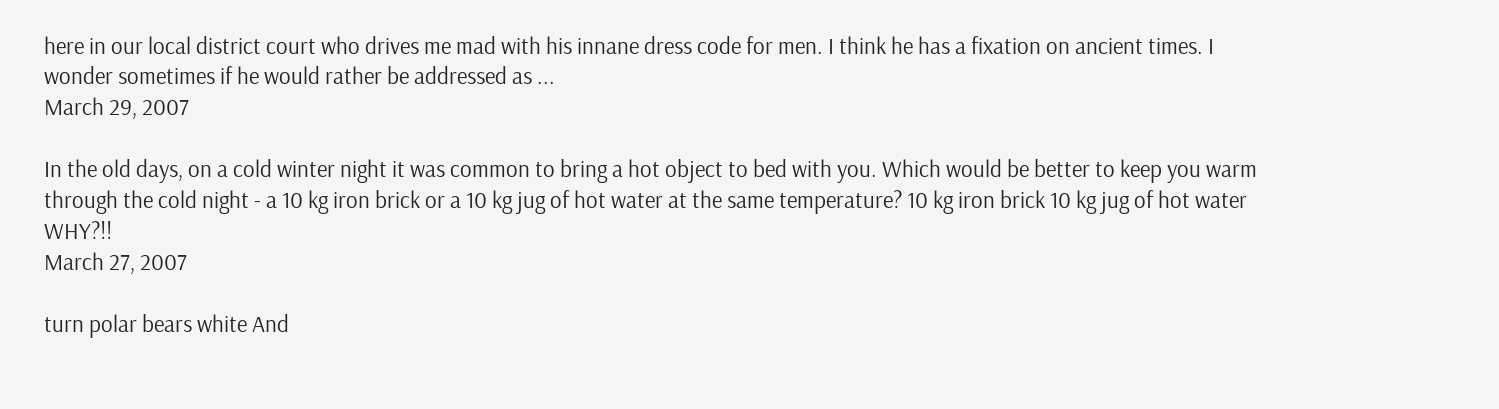here in our local district court who drives me mad with his innane dress code for men. I think he has a fixation on ancient times. I wonder sometimes if he would rather be addressed as ...
March 29, 2007

In the old days, on a cold winter night it was common to bring a hot object to bed with you. Which would be better to keep you warm through the cold night - a 10 kg iron brick or a 10 kg jug of hot water at the same temperature? 10 kg iron brick 10 kg jug of hot water WHY?!!
March 27, 2007

turn polar bears white And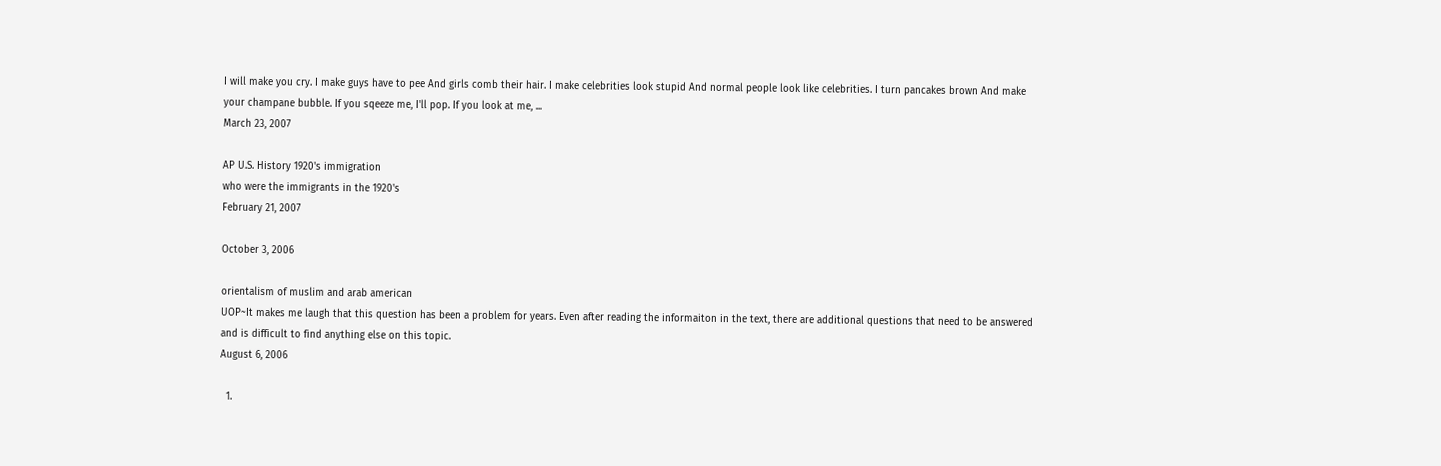I will make you cry. I make guys have to pee And girls comb their hair. I make celebrities look stupid And normal people look like celebrities. I turn pancakes brown And make your champane bubble. If you sqeeze me, I'll pop. If you look at me, ...
March 23, 2007

AP U.S. History 1920's immigration
who were the immigrants in the 1920's
February 21, 2007

October 3, 2006

orientalism of muslim and arab american
UOP~It makes me laugh that this question has been a problem for years. Even after reading the informaiton in the text, there are additional questions that need to be answered and is difficult to find anything else on this topic.
August 6, 2006

  1.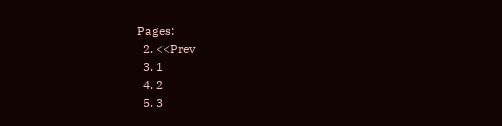Pages:
  2. <<Prev
  3. 1
  4. 2
  5. 3